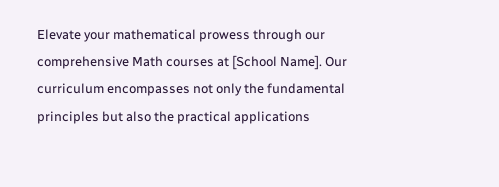Elevate your mathematical prowess through our comprehensive Math courses at [School Name]. Our curriculum encompasses not only the fundamental principles but also the practical applications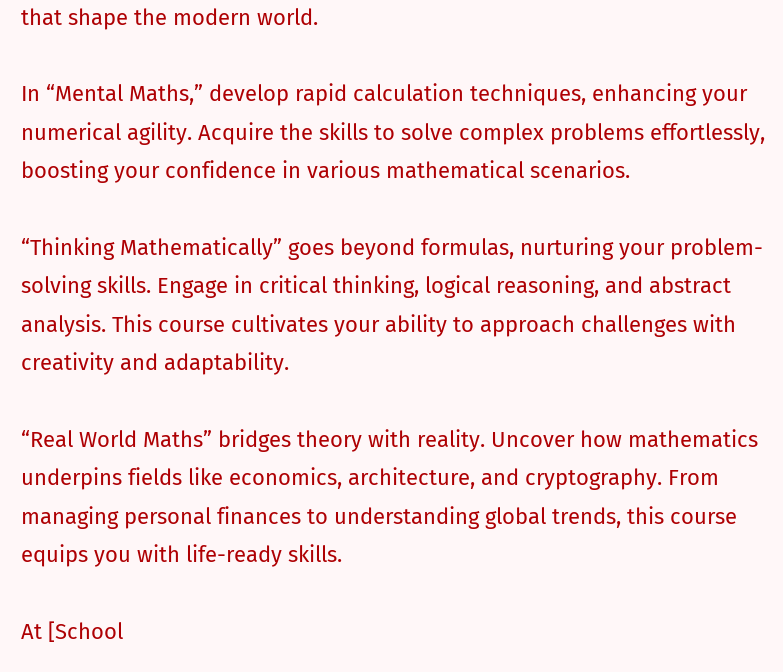that shape the modern world.

In “Mental Maths,” develop rapid calculation techniques, enhancing your numerical agility. Acquire the skills to solve complex problems effortlessly, boosting your confidence in various mathematical scenarios.

“Thinking Mathematically” goes beyond formulas, nurturing your problem-solving skills. Engage in critical thinking, logical reasoning, and abstract analysis. This course cultivates your ability to approach challenges with creativity and adaptability.

“Real World Maths” bridges theory with reality. Uncover how mathematics underpins fields like economics, architecture, and cryptography. From managing personal finances to understanding global trends, this course equips you with life-ready skills.

At [School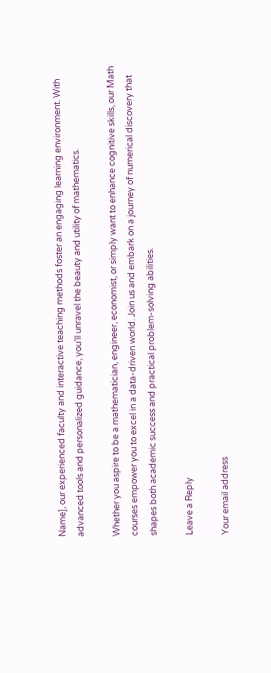Name], our experienced faculty and interactive teaching methods foster an engaging learning environment. With advanced tools and personalized guidance, you’ll unravel the beauty and utility of mathematics.

Whether you aspire to be a mathematician, engineer, economist, or simply want to enhance cognitive skills, our Math courses empower you to excel in a data-driven world. Join us and embark on a journey of numerical discovery that shapes both academic success and practical problem-solving abilities.

Leave a Reply

Your email address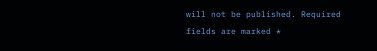will not be published. Required fields are marked *